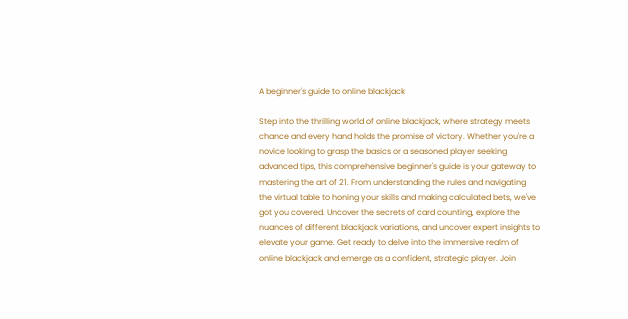A beginner's guide to online blackjack

Step into the thrilling world of online blackjack, where strategy meets chance and every hand holds the promise of victory. Whether you're a novice looking to grasp the basics or a seasoned player seeking advanced tips, this comprehensive beginner's guide is your gateway to mastering the art of 21. From understanding the rules and navigating the virtual table to honing your skills and making calculated bets, we've got you covered. Uncover the secrets of card counting, explore the nuances of different blackjack variations, and uncover expert insights to elevate your game. Get ready to delve into the immersive realm of online blackjack and emerge as a confident, strategic player. Join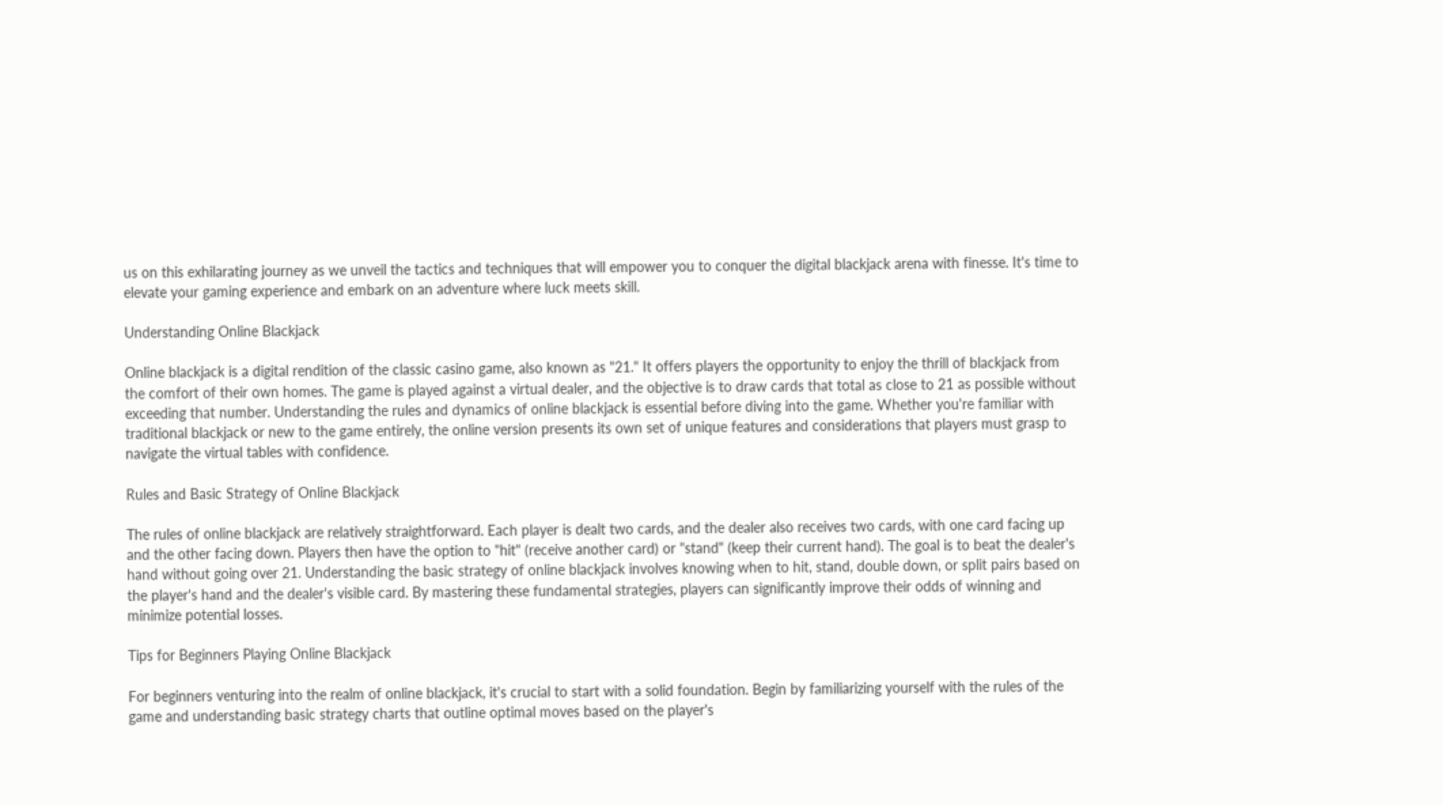us on this exhilarating journey as we unveil the tactics and techniques that will empower you to conquer the digital blackjack arena with finesse. It's time to elevate your gaming experience and embark on an adventure where luck meets skill.

Understanding Online Blackjack

Online blackjack is a digital rendition of the classic casino game, also known as "21." It offers players the opportunity to enjoy the thrill of blackjack from the comfort of their own homes. The game is played against a virtual dealer, and the objective is to draw cards that total as close to 21 as possible without exceeding that number. Understanding the rules and dynamics of online blackjack is essential before diving into the game. Whether you're familiar with traditional blackjack or new to the game entirely, the online version presents its own set of unique features and considerations that players must grasp to navigate the virtual tables with confidence.

Rules and Basic Strategy of Online Blackjack

The rules of online blackjack are relatively straightforward. Each player is dealt two cards, and the dealer also receives two cards, with one card facing up and the other facing down. Players then have the option to "hit" (receive another card) or "stand" (keep their current hand). The goal is to beat the dealer's hand without going over 21. Understanding the basic strategy of online blackjack involves knowing when to hit, stand, double down, or split pairs based on the player's hand and the dealer's visible card. By mastering these fundamental strategies, players can significantly improve their odds of winning and minimize potential losses.

Tips for Beginners Playing Online Blackjack

For beginners venturing into the realm of online blackjack, it's crucial to start with a solid foundation. Begin by familiarizing yourself with the rules of the game and understanding basic strategy charts that outline optimal moves based on the player's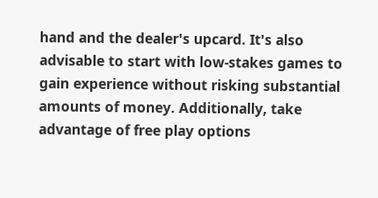hand and the dealer's upcard. It's also advisable to start with low-stakes games to gain experience without risking substantial amounts of money. Additionally, take advantage of free play options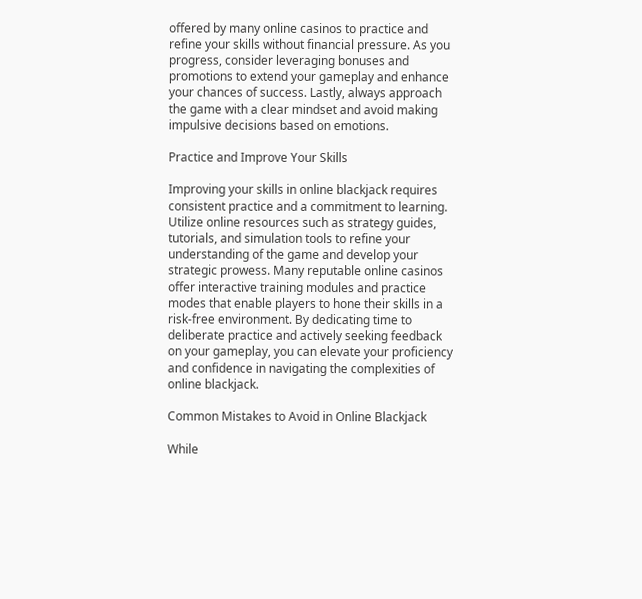offered by many online casinos to practice and refine your skills without financial pressure. As you progress, consider leveraging bonuses and promotions to extend your gameplay and enhance your chances of success. Lastly, always approach the game with a clear mindset and avoid making impulsive decisions based on emotions.

Practice and Improve Your Skills

Improving your skills in online blackjack requires consistent practice and a commitment to learning. Utilize online resources such as strategy guides, tutorials, and simulation tools to refine your understanding of the game and develop your strategic prowess. Many reputable online casinos offer interactive training modules and practice modes that enable players to hone their skills in a risk-free environment. By dedicating time to deliberate practice and actively seeking feedback on your gameplay, you can elevate your proficiency and confidence in navigating the complexities of online blackjack.

Common Mistakes to Avoid in Online Blackjack

While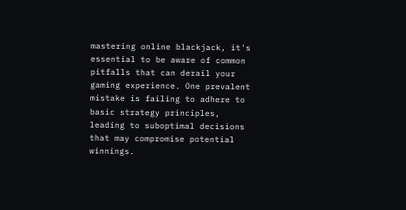mastering online blackjack, it's essential to be aware of common pitfalls that can derail your gaming experience. One prevalent mistake is failing to adhere to basic strategy principles, leading to suboptimal decisions that may compromise potential winnings.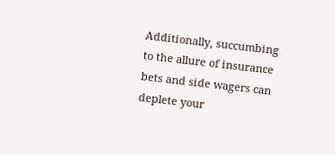Additionally, succumbing to the allure of insurance bets and side wagers can deplete your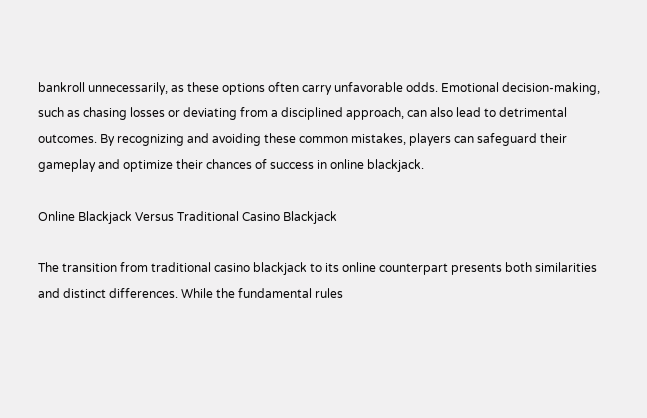bankroll unnecessarily, as these options often carry unfavorable odds. Emotional decision-making, such as chasing losses or deviating from a disciplined approach, can also lead to detrimental outcomes. By recognizing and avoiding these common mistakes, players can safeguard their gameplay and optimize their chances of success in online blackjack.

Online Blackjack Versus Traditional Casino Blackjack

The transition from traditional casino blackjack to its online counterpart presents both similarities and distinct differences. While the fundamental rules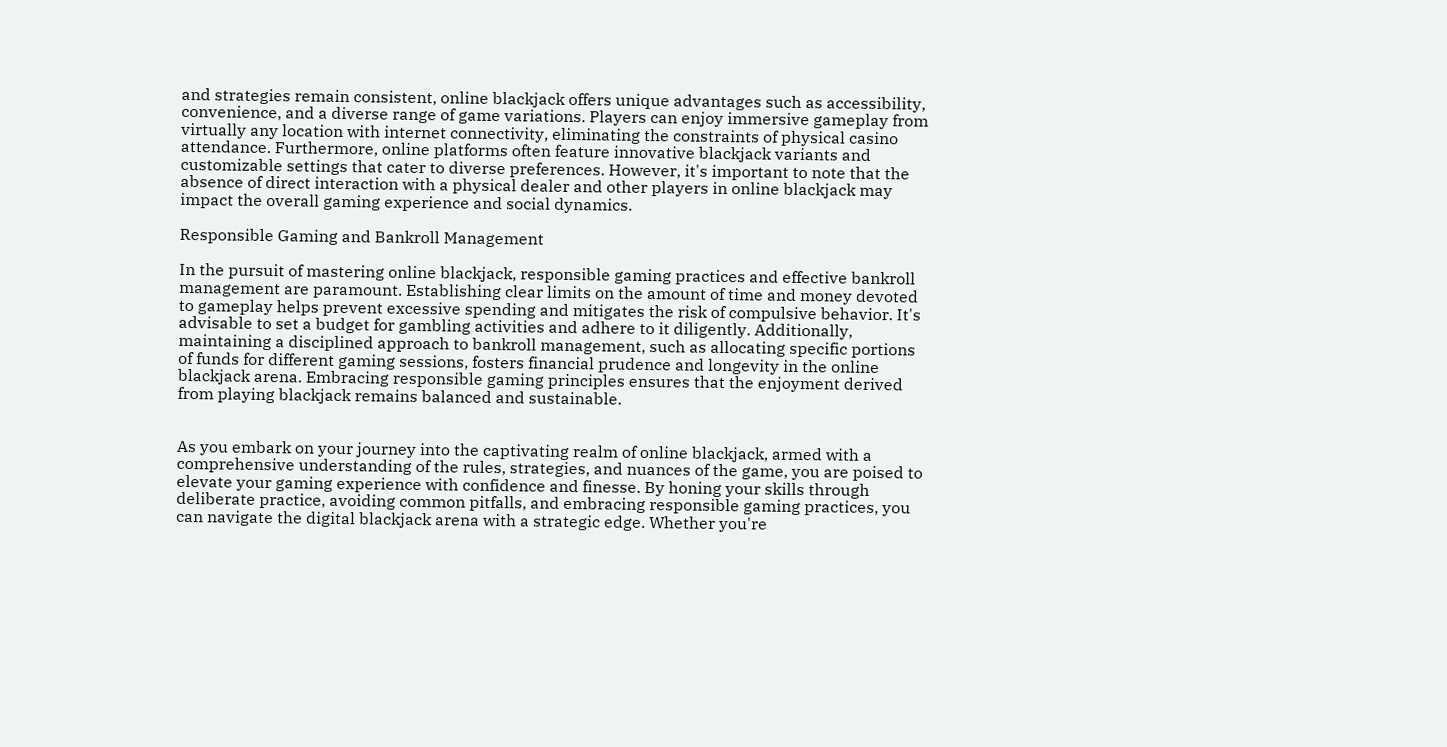and strategies remain consistent, online blackjack offers unique advantages such as accessibility, convenience, and a diverse range of game variations. Players can enjoy immersive gameplay from virtually any location with internet connectivity, eliminating the constraints of physical casino attendance. Furthermore, online platforms often feature innovative blackjack variants and customizable settings that cater to diverse preferences. However, it's important to note that the absence of direct interaction with a physical dealer and other players in online blackjack may impact the overall gaming experience and social dynamics.

Responsible Gaming and Bankroll Management

In the pursuit of mastering online blackjack, responsible gaming practices and effective bankroll management are paramount. Establishing clear limits on the amount of time and money devoted to gameplay helps prevent excessive spending and mitigates the risk of compulsive behavior. It's advisable to set a budget for gambling activities and adhere to it diligently. Additionally, maintaining a disciplined approach to bankroll management, such as allocating specific portions of funds for different gaming sessions, fosters financial prudence and longevity in the online blackjack arena. Embracing responsible gaming principles ensures that the enjoyment derived from playing blackjack remains balanced and sustainable.


As you embark on your journey into the captivating realm of online blackjack, armed with a comprehensive understanding of the rules, strategies, and nuances of the game, you are poised to elevate your gaming experience with confidence and finesse. By honing your skills through deliberate practice, avoiding common pitfalls, and embracing responsible gaming practices, you can navigate the digital blackjack arena with a strategic edge. Whether you're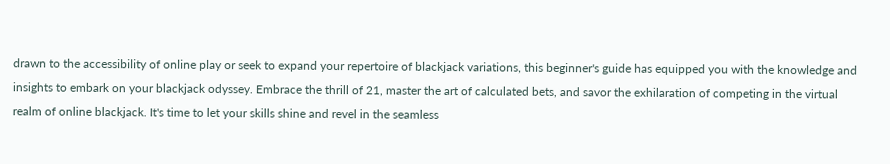drawn to the accessibility of online play or seek to expand your repertoire of blackjack variations, this beginner's guide has equipped you with the knowledge and insights to embark on your blackjack odyssey. Embrace the thrill of 21, master the art of calculated bets, and savor the exhilaration of competing in the virtual realm of online blackjack. It's time to let your skills shine and revel in the seamless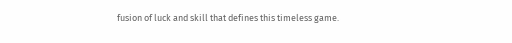fusion of luck and skill that defines this timeless game.